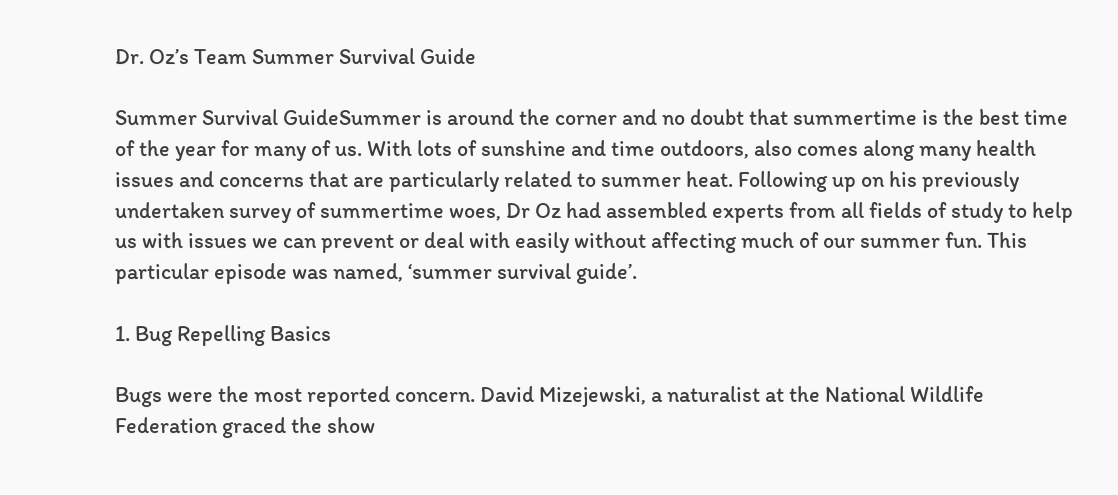Dr. Oz’s Team Summer Survival Guide

Summer Survival GuideSummer is around the corner and no doubt that summertime is the best time of the year for many of us. With lots of sunshine and time outdoors, also comes along many health issues and concerns that are particularly related to summer heat. Following up on his previously undertaken survey of summertime woes, Dr Oz had assembled experts from all fields of study to help us with issues we can prevent or deal with easily without affecting much of our summer fun. This particular episode was named, ‘summer survival guide’.

1. Bug Repelling Basics

Bugs were the most reported concern. David Mizejewski, a naturalist at the National Wildlife Federation graced the show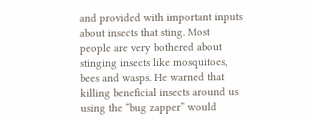and provided with important inputs about insects that sting. Most people are very bothered about stinging insects like mosquitoes, bees and wasps. He warned that killing beneficial insects around us using the “bug zapper” would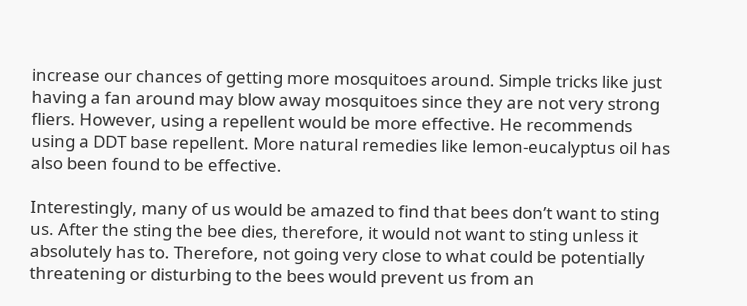increase our chances of getting more mosquitoes around. Simple tricks like just having a fan around may blow away mosquitoes since they are not very strong fliers. However, using a repellent would be more effective. He recommends using a DDT base repellent. More natural remedies like lemon-eucalyptus oil has also been found to be effective.

Interestingly, many of us would be amazed to find that bees don’t want to sting us. After the sting the bee dies, therefore, it would not want to sting unless it absolutely has to. Therefore, not going very close to what could be potentially threatening or disturbing to the bees would prevent us from an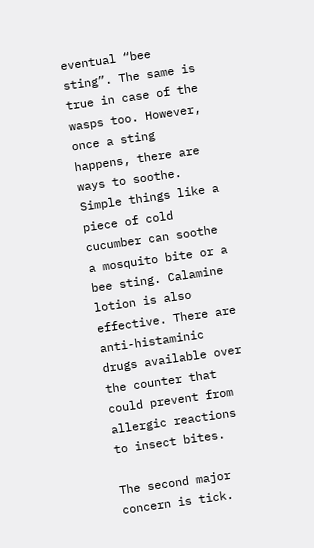eventual “bee sting”. The same is true in case of the wasps too. However, once a sting happens, there are ways to soothe. Simple things like a piece of cold cucumber can soothe a mosquito bite or a bee sting. Calamine lotion is also effective. There are anti-histaminic drugs available over the counter that could prevent from allergic reactions to insect bites.

The second major concern is tick.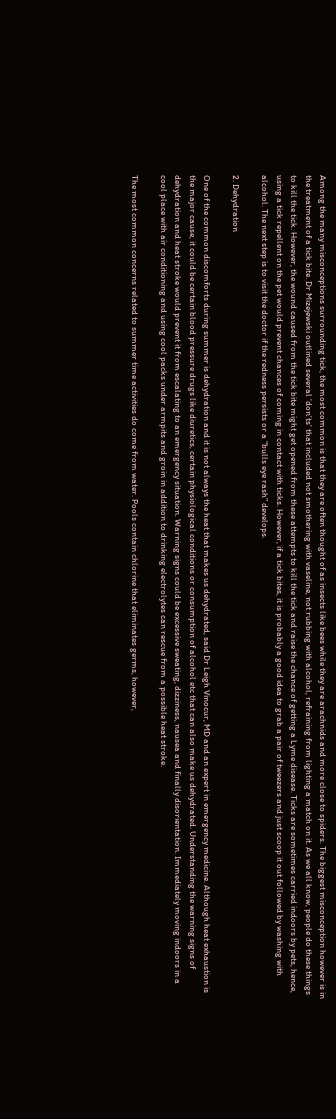Among the many misconceptions surrounding tick, the most common is that they are often thought of as insects like bees while they are arachnids and more close to spiders. The biggest misconception however is in the treatment of a tick bite. Dr Mizejewski outlined several ‘don’ts’ that included not smothering with vaseline, not rubbing with alcohol, refraining from lighting a match on it. As we all know, people do these things to kill the tick. However, the wound caused from the tick bite might get opened from these attempts to kill the tick and raise the chance of getting a Lyme disease. Ticks are sometimes carried indoors by pets, hence, using a tick repellent on the pet would prevent chances of coming in contact with ticks. However, if a tick bites, it is probably a good idea to grab a pair of tweezers and just scoop it out followed by washing with alcohol. The next step is to visit the doctor if the redness persists or a “bulls eye rash” develops.

2. Dehydration

One of the common discomforts during summer is dehydration and it is not always the heat that makes us dehydrated, said Dr Leigh Vinocur, MD and an expert in emergency medicine. Although heat exhaustion is the major cause, it could be certain blood pressure drugs like diuretics, certain physiological conditions or consumption of alcohol etc that can also make us dehydrated. Understanding the warning signs of dehydration and heat stroke would prevent it from escalating to an emergency situation. Warning signs could be excessive sweating, dizziness, nausea and finally disorientation. Immediately moving indoors in a cool place with air conditioning and using cool packs under armpits and groin in addition to drinking electrolytes can rescue from a possible heat stroke.

The most common concerns related to summer time activities do come from water. Pools contain chlorine that eliminates germs, however,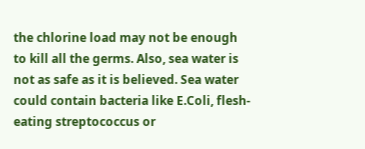the chlorine load may not be enough to kill all the germs. Also, sea water is not as safe as it is believed. Sea water could contain bacteria like E.Coli, flesh-eating streptococcus or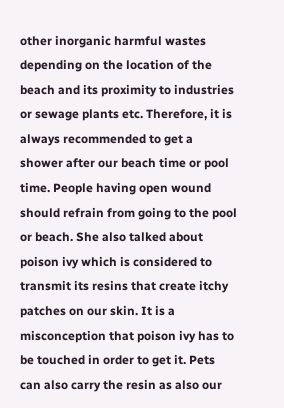other inorganic harmful wastes depending on the location of the beach and its proximity to industries or sewage plants etc. Therefore, it is always recommended to get a shower after our beach time or pool time. People having open wound should refrain from going to the pool or beach. She also talked about poison ivy which is considered to transmit its resins that create itchy patches on our skin. It is a misconception that poison ivy has to be touched in order to get it. Pets can also carry the resin as also our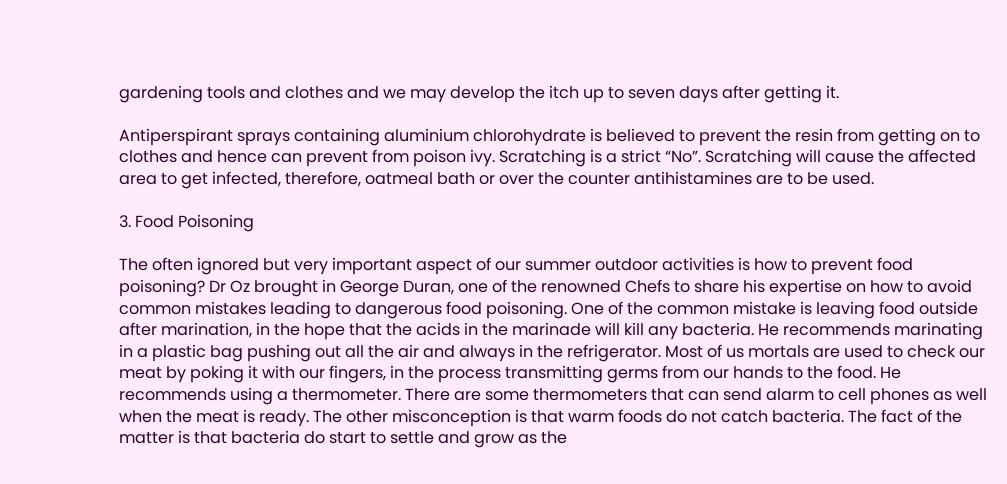gardening tools and clothes and we may develop the itch up to seven days after getting it.

Antiperspirant sprays containing aluminium chlorohydrate is believed to prevent the resin from getting on to clothes and hence can prevent from poison ivy. Scratching is a strict “No”. Scratching will cause the affected area to get infected, therefore, oatmeal bath or over the counter antihistamines are to be used.

3. Food Poisoning

The often ignored but very important aspect of our summer outdoor activities is how to prevent food poisoning? Dr Oz brought in George Duran, one of the renowned Chefs to share his expertise on how to avoid common mistakes leading to dangerous food poisoning. One of the common mistake is leaving food outside after marination, in the hope that the acids in the marinade will kill any bacteria. He recommends marinating in a plastic bag pushing out all the air and always in the refrigerator. Most of us mortals are used to check our meat by poking it with our fingers, in the process transmitting germs from our hands to the food. He recommends using a thermometer. There are some thermometers that can send alarm to cell phones as well when the meat is ready. The other misconception is that warm foods do not catch bacteria. The fact of the matter is that bacteria do start to settle and grow as the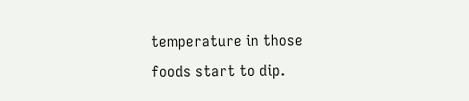temperature in those foods start to dip.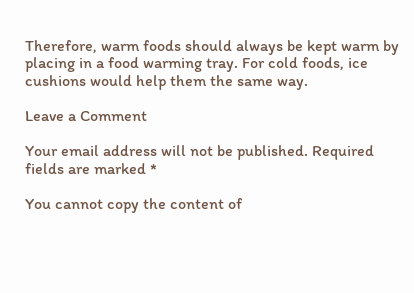Therefore, warm foods should always be kept warm by placing in a food warming tray. For cold foods, ice cushions would help them the same way.

Leave a Comment

Your email address will not be published. Required fields are marked *

You cannot copy the content of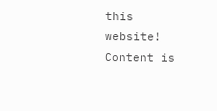this website! Content is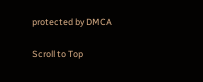protected by DMCA

Scroll to Top